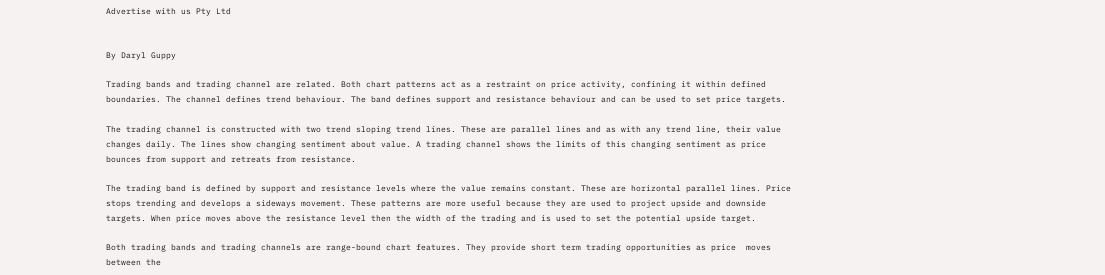Advertise with us Pty Ltd


By Daryl Guppy

Trading bands and trading channel are related. Both chart patterns act as a restraint on price activity, confining it within defined boundaries. The channel defines trend behaviour. The band defines support and resistance behaviour and can be used to set price targets.

The trading channel is constructed with two trend sloping trend lines. These are parallel lines and as with any trend line, their value changes daily. The lines show changing sentiment about value. A trading channel shows the limits of this changing sentiment as price bounces from support and retreats from resistance.

The trading band is defined by support and resistance levels where the value remains constant. These are horizontal parallel lines. Price stops trending and develops a sideways movement. These patterns are more useful because they are used to project upside and downside targets. When price moves above the resistance level then the width of the trading and is used to set the potential upside target.

Both trading bands and trading channels are range-bound chart features. They provide short term trading opportunities as price  moves between the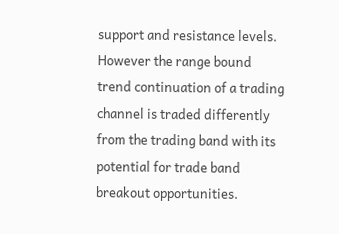support and resistance levels. However the range bound trend continuation of a trading channel is traded differently from the trading band with its potential for trade band breakout opportunities.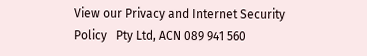View our Privacy and Internet Security Policy   Pty Ltd, ACN 089 941 560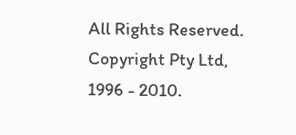All Rights Reserved. Copyright Pty Ltd, 1996 - 2010.